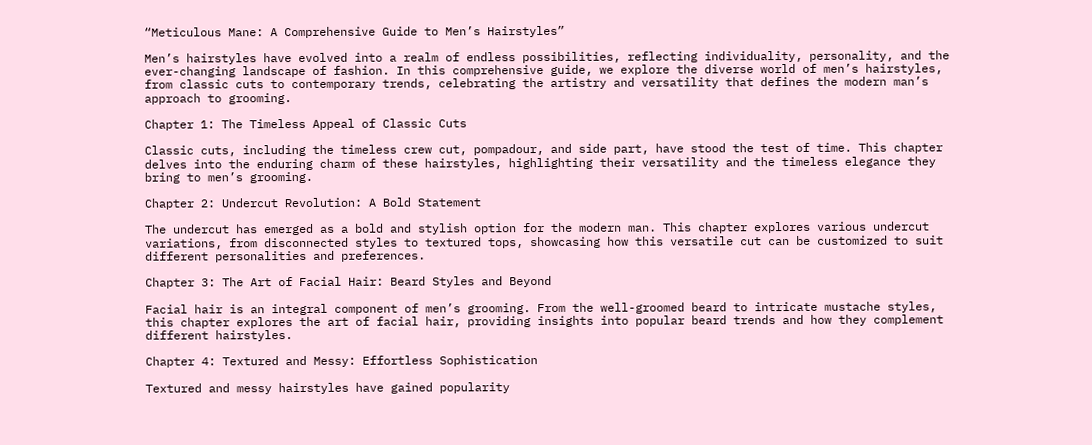“Meticulous Mane: A Comprehensive Guide to Men’s Hairstyles”

Men’s hairstyles have evolved into a realm of endless possibilities, reflecting individuality, personality, and the ever-changing landscape of fashion. In this comprehensive guide, we explore the diverse world of men’s hairstyles, from classic cuts to contemporary trends, celebrating the artistry and versatility that defines the modern man’s approach to grooming.

Chapter 1: The Timeless Appeal of Classic Cuts

Classic cuts, including the timeless crew cut, pompadour, and side part, have stood the test of time. This chapter delves into the enduring charm of these hairstyles, highlighting their versatility and the timeless elegance they bring to men’s grooming.

Chapter 2: Undercut Revolution: A Bold Statement

The undercut has emerged as a bold and stylish option for the modern man. This chapter explores various undercut variations, from disconnected styles to textured tops, showcasing how this versatile cut can be customized to suit different personalities and preferences.

Chapter 3: The Art of Facial Hair: Beard Styles and Beyond

Facial hair is an integral component of men’s grooming. From the well-groomed beard to intricate mustache styles, this chapter explores the art of facial hair, providing insights into popular beard trends and how they complement different hairstyles.

Chapter 4: Textured and Messy: Effortless Sophistication

Textured and messy hairstyles have gained popularity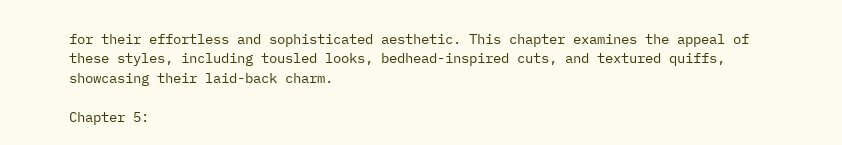for their effortless and sophisticated aesthetic. This chapter examines the appeal of these styles, including tousled looks, bedhead-inspired cuts, and textured quiffs, showcasing their laid-back charm.

Chapter 5: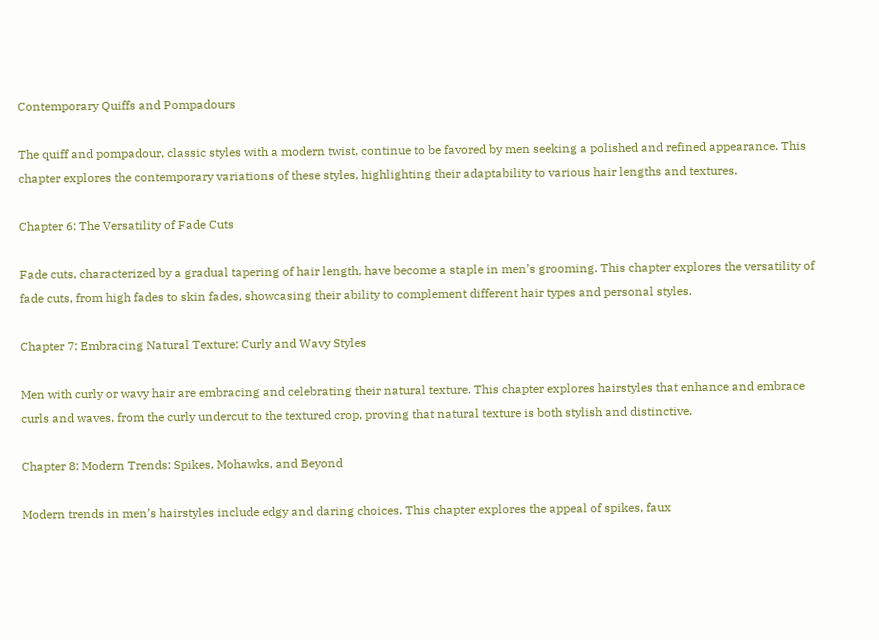Contemporary Quiffs and Pompadours

The quiff and pompadour, classic styles with a modern twist, continue to be favored by men seeking a polished and refined appearance. This chapter explores the contemporary variations of these styles, highlighting their adaptability to various hair lengths and textures.

Chapter 6: The Versatility of Fade Cuts

Fade cuts, characterized by a gradual tapering of hair length, have become a staple in men’s grooming. This chapter explores the versatility of fade cuts, from high fades to skin fades, showcasing their ability to complement different hair types and personal styles.

Chapter 7: Embracing Natural Texture: Curly and Wavy Styles

Men with curly or wavy hair are embracing and celebrating their natural texture. This chapter explores hairstyles that enhance and embrace curls and waves, from the curly undercut to the textured crop, proving that natural texture is both stylish and distinctive.

Chapter 8: Modern Trends: Spikes, Mohawks, and Beyond

Modern trends in men’s hairstyles include edgy and daring choices. This chapter explores the appeal of spikes, faux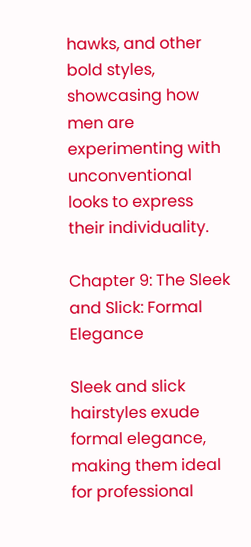hawks, and other bold styles, showcasing how men are experimenting with unconventional looks to express their individuality.

Chapter 9: The Sleek and Slick: Formal Elegance

Sleek and slick hairstyles exude formal elegance, making them ideal for professional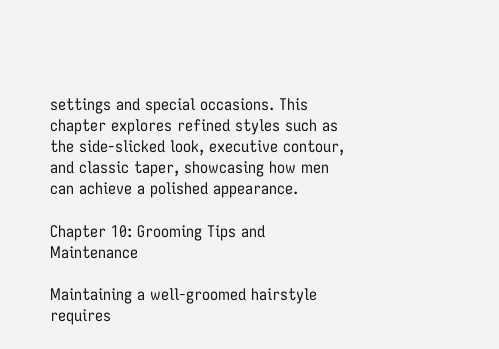settings and special occasions. This chapter explores refined styles such as the side-slicked look, executive contour, and classic taper, showcasing how men can achieve a polished appearance.

Chapter 10: Grooming Tips and Maintenance

Maintaining a well-groomed hairstyle requires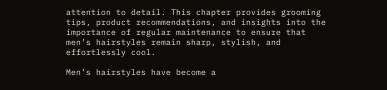attention to detail. This chapter provides grooming tips, product recommendations, and insights into the importance of regular maintenance to ensure that men’s hairstyles remain sharp, stylish, and effortlessly cool.

Men’s hairstyles have become a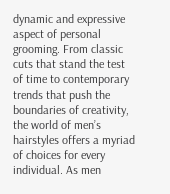dynamic and expressive aspect of personal grooming. From classic cuts that stand the test of time to contemporary trends that push the boundaries of creativity, the world of men’s hairstyles offers a myriad of choices for every individual. As men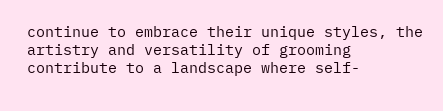continue to embrace their unique styles, the artistry and versatility of grooming contribute to a landscape where self-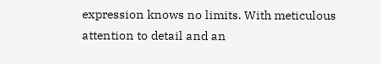expression knows no limits. With meticulous attention to detail and an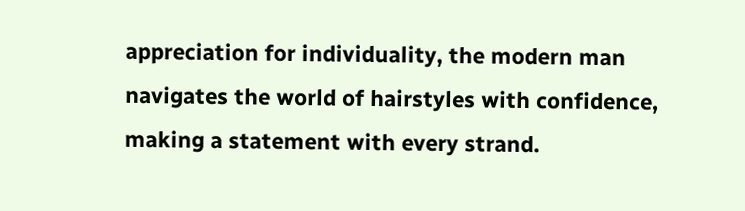appreciation for individuality, the modern man navigates the world of hairstyles with confidence, making a statement with every strand.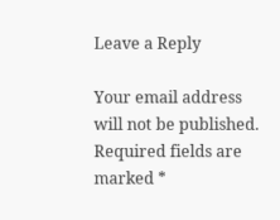Leave a Reply

Your email address will not be published. Required fields are marked *